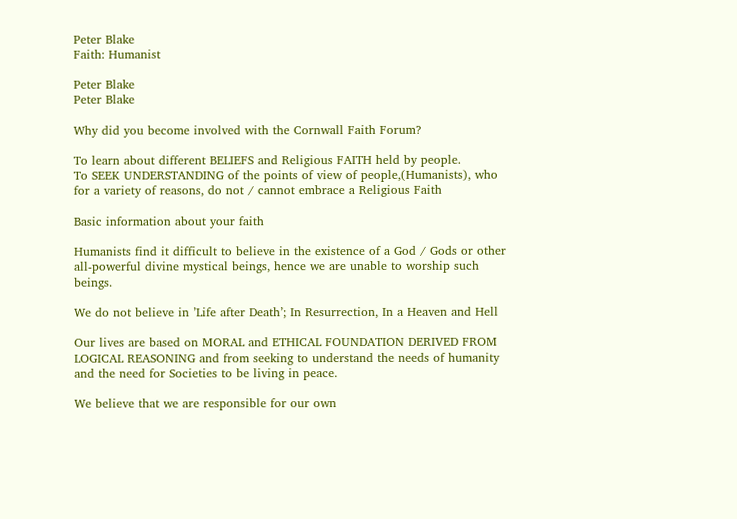Peter Blake
Faith: Humanist

Peter Blake
Peter Blake

Why did you become involved with the Cornwall Faith Forum?

To learn about different BELIEFS and Religious FAITH held by people.
To SEEK UNDERSTANDING of the points of view of people,(Humanists), who for a variety of reasons, do not / cannot embrace a Religious Faith

Basic information about your faith

Humanists find it difficult to believe in the existence of a God / Gods or other all-powerful divine mystical beings, hence we are unable to worship such beings.

We do not believe in ’Life after Death’; In Resurrection, In a Heaven and Hell

Our lives are based on MORAL and ETHICAL FOUNDATION DERIVED FROM LOGICAL REASONING and from seeking to understand the needs of humanity and the need for Societies to be living in peace.

We believe that we are responsible for our own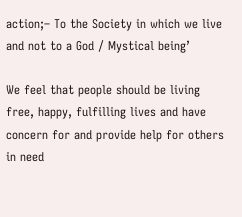action;– To the Society in which we live and not to a God / Mystical being’

We feel that people should be living free, happy, fulfilling lives and have concern for and provide help for others in need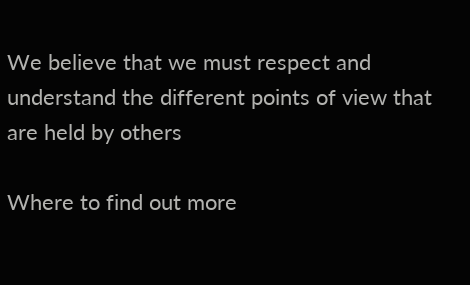We believe that we must respect and understand the different points of view that are held by others

Where to find out more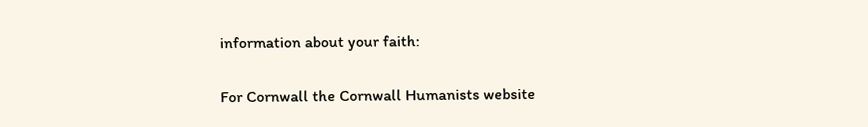information about your faith:

For Cornwall the Cornwall Humanists website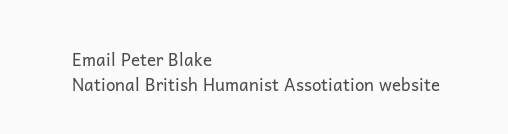Email Peter Blake
National British Humanist Assotiation website